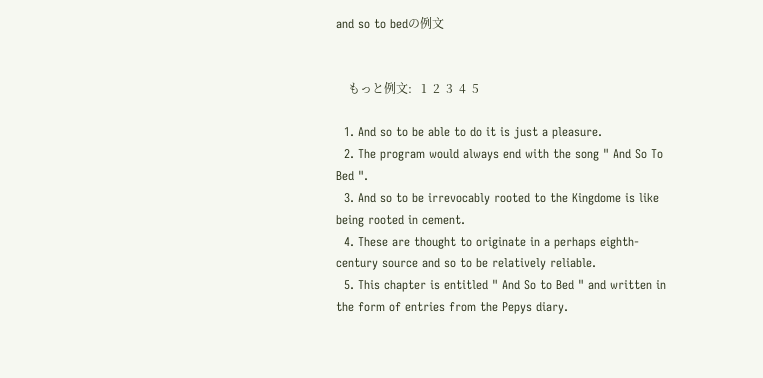and so to bedの例文


    もっと例文:   1  2  3  4  5

  1. And so to be able to do it is just a pleasure.
  2. The program would always end with the song " And So To Bed ".
  3. And so to be irrevocably rooted to the Kingdome is like being rooted in cement.
  4. These are thought to originate in a perhaps eighth-century source and so to be relatively reliable.
  5. This chapter is entitled " And So to Bed " and written in the form of entries from the Pepys diary.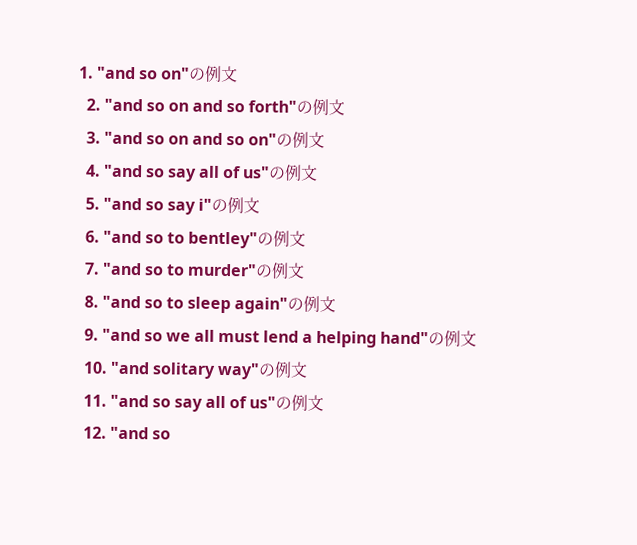1. "and so on"の例文
  2. "and so on and so forth"の例文
  3. "and so on and so on"の例文
  4. "and so say all of us"の例文
  5. "and so say i"の例文
  6. "and so to bentley"の例文
  7. "and so to murder"の例文
  8. "and so to sleep again"の例文
  9. "and so we all must lend a helping hand"の例文
  10. "and solitary way"の例文
  11. "and so say all of us"の例文
  12. "and so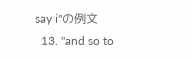say i"の例文
  13. "and so to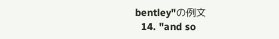bentley"の例文
  14. "and so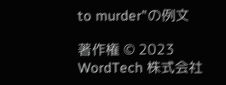to murder"の例文

著作権 © 2023 WordTech 株式会社